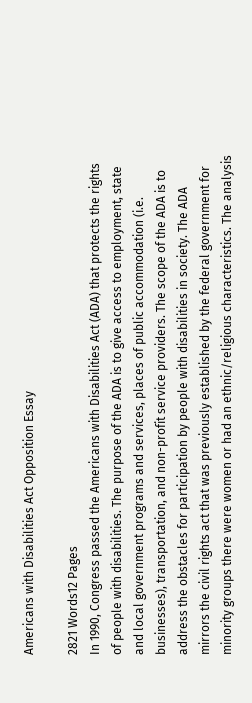Americans with Disabilities Act Opposition Essay

2821 Words12 Pages
In 1990, Congress passed the Americans with Disabilities Act (ADA) that protects the rights of people with disabilities. The purpose of the ADA is to give access to employment, state and local government programs and services, places of public accommodation (i.e. businesses), transportation, and non-profit service providers. The scope of the ADA is to address the obstacles for participation by people with disabilities in society. The ADA mirrors the civil rights act that was previously established by the federal government for minority groups there were women or had an ethnic/religious characteristics. The analysis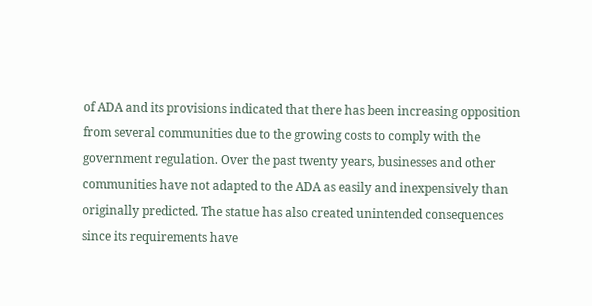of ADA and its provisions indicated that there has been increasing opposition from several communities due to the growing costs to comply with the government regulation. Over the past twenty years, businesses and other communities have not adapted to the ADA as easily and inexpensively than originally predicted. The statue has also created unintended consequences since its requirements have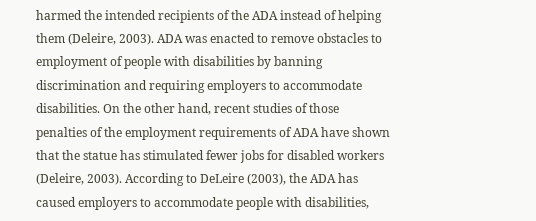harmed the intended recipients of the ADA instead of helping them (Deleire, 2003). ADA was enacted to remove obstacles to employment of people with disabilities by banning discrimination and requiring employers to accommodate disabilities. On the other hand, recent studies of those penalties of the employment requirements of ADA have shown that the statue has stimulated fewer jobs for disabled workers (Deleire, 2003). According to DeLeire (2003), the ADA has caused employers to accommodate people with disabilities,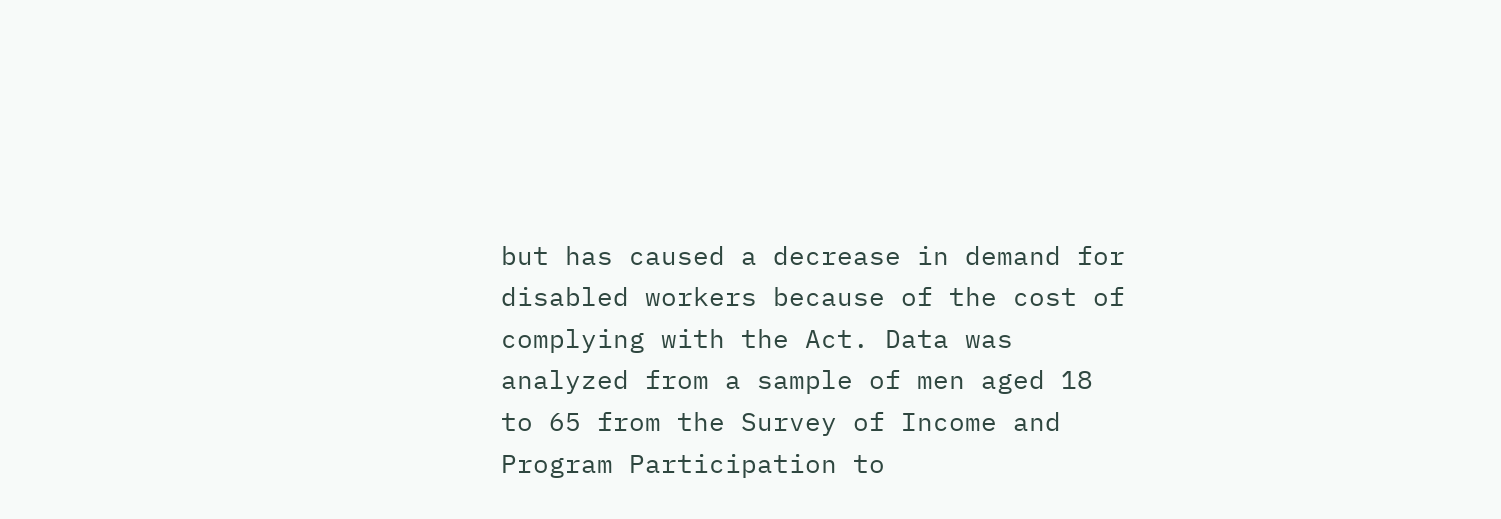but has caused a decrease in demand for disabled workers because of the cost of complying with the Act. Data was analyzed from a sample of men aged 18 to 65 from the Survey of Income and Program Participation to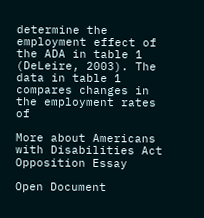determine the employment effect of the ADA in table 1 (DeLeire, 2003). The data in table 1 compares changes in the employment rates of

More about Americans with Disabilities Act Opposition Essay

Open Document